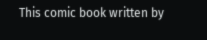This comic book written by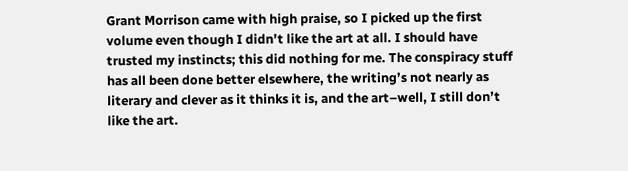Grant Morrison came with high praise, so I picked up the first volume even though I didn’t like the art at all. I should have trusted my instincts; this did nothing for me. The conspiracy stuff has all been done better elsewhere, the writing’s not nearly as literary and clever as it thinks it is, and the art–well, I still don’t like the art.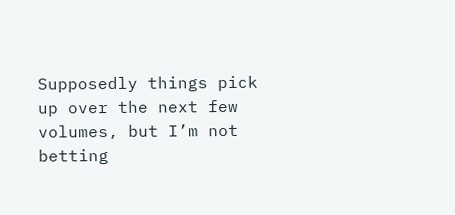Supposedly things pick up over the next few volumes, but I’m not betting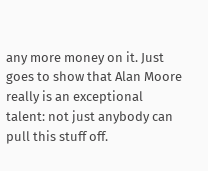any more money on it. Just goes to show that Alan Moore really is an exceptional talent: not just anybody can pull this stuff off.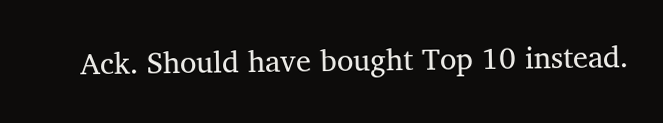Ack. Should have bought Top 10 instead.